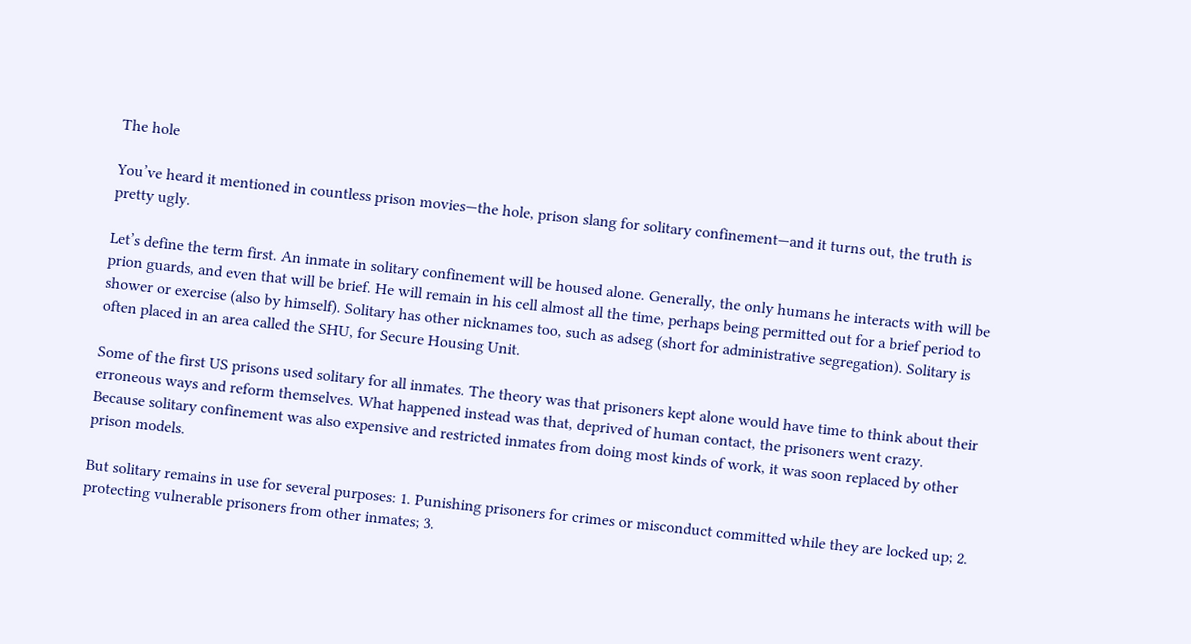The hole

You’ve heard it mentioned in countless prison movies—the hole, prison slang for solitary confinement—and it turns out, the truth is pretty ugly.

Let’s define the term first. An inmate in solitary confinement will be housed alone. Generally, the only humans he interacts with will be prion guards, and even that will be brief. He will remain in his cell almost all the time, perhaps being permitted out for a brief period to shower or exercise (also by himself). Solitary has other nicknames too, such as adseg (short for administrative segregation). Solitary is often placed in an area called the SHU, for Secure Housing Unit.

Some of the first US prisons used solitary for all inmates. The theory was that prisoners kept alone would have time to think about their erroneous ways and reform themselves. What happened instead was that, deprived of human contact, the prisoners went crazy. Because solitary confinement was also expensive and restricted inmates from doing most kinds of work, it was soon replaced by other prison models.

But solitary remains in use for several purposes: 1. Punishing prisoners for crimes or misconduct committed while they are locked up; 2. protecting vulnerable prisoners from other inmates; 3.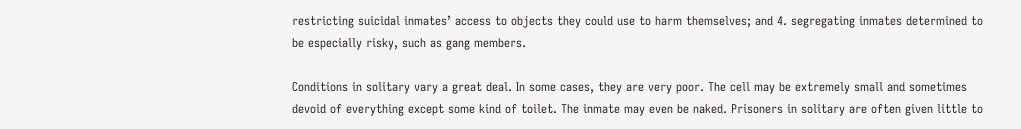restricting suicidal inmates’ access to objects they could use to harm themselves; and 4. segregating inmates determined to be especially risky, such as gang members.

Conditions in solitary vary a great deal. In some cases, they are very poor. The cell may be extremely small and sometimes devoid of everything except some kind of toilet. The inmate may even be naked. Prisoners in solitary are often given little to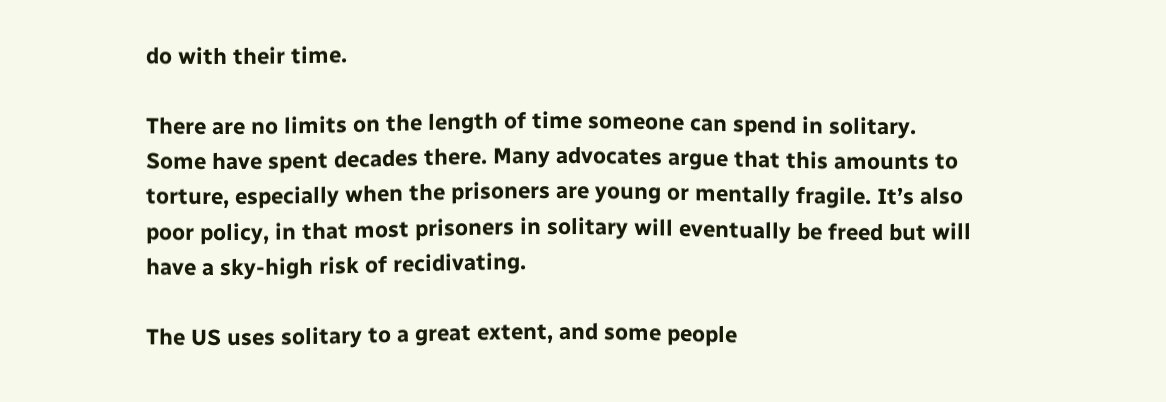do with their time.

There are no limits on the length of time someone can spend in solitary. Some have spent decades there. Many advocates argue that this amounts to torture, especially when the prisoners are young or mentally fragile. It’s also poor policy, in that most prisoners in solitary will eventually be freed but will have a sky-high risk of recidivating.

The US uses solitary to a great extent, and some people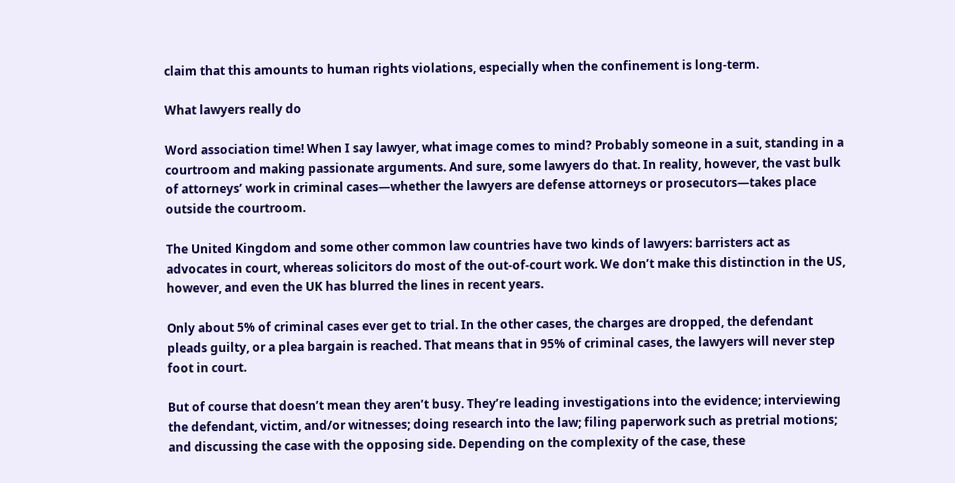claim that this amounts to human rights violations, especially when the confinement is long-term.

What lawyers really do

Word association time! When I say lawyer, what image comes to mind? Probably someone in a suit, standing in a courtroom and making passionate arguments. And sure, some lawyers do that. In reality, however, the vast bulk of attorneys’ work in criminal cases—whether the lawyers are defense attorneys or prosecutors—takes place outside the courtroom.

The United Kingdom and some other common law countries have two kinds of lawyers: barristers act as advocates in court, whereas solicitors do most of the out-of-court work. We don’t make this distinction in the US, however, and even the UK has blurred the lines in recent years.

Only about 5% of criminal cases ever get to trial. In the other cases, the charges are dropped, the defendant pleads guilty, or a plea bargain is reached. That means that in 95% of criminal cases, the lawyers will never step foot in court.

But of course that doesn’t mean they aren’t busy. They’re leading investigations into the evidence; interviewing the defendant, victim, and/or witnesses; doing research into the law; filing paperwork such as pretrial motions; and discussing the case with the opposing side. Depending on the complexity of the case, these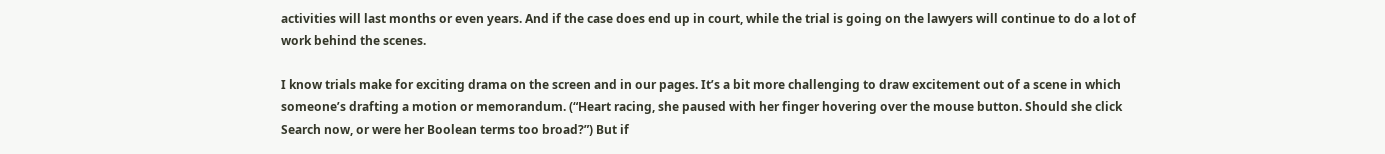activities will last months or even years. And if the case does end up in court, while the trial is going on the lawyers will continue to do a lot of work behind the scenes.

I know trials make for exciting drama on the screen and in our pages. It’s a bit more challenging to draw excitement out of a scene in which someone’s drafting a motion or memorandum. (“Heart racing, she paused with her finger hovering over the mouse button. Should she click Search now, or were her Boolean terms too broad?”) But if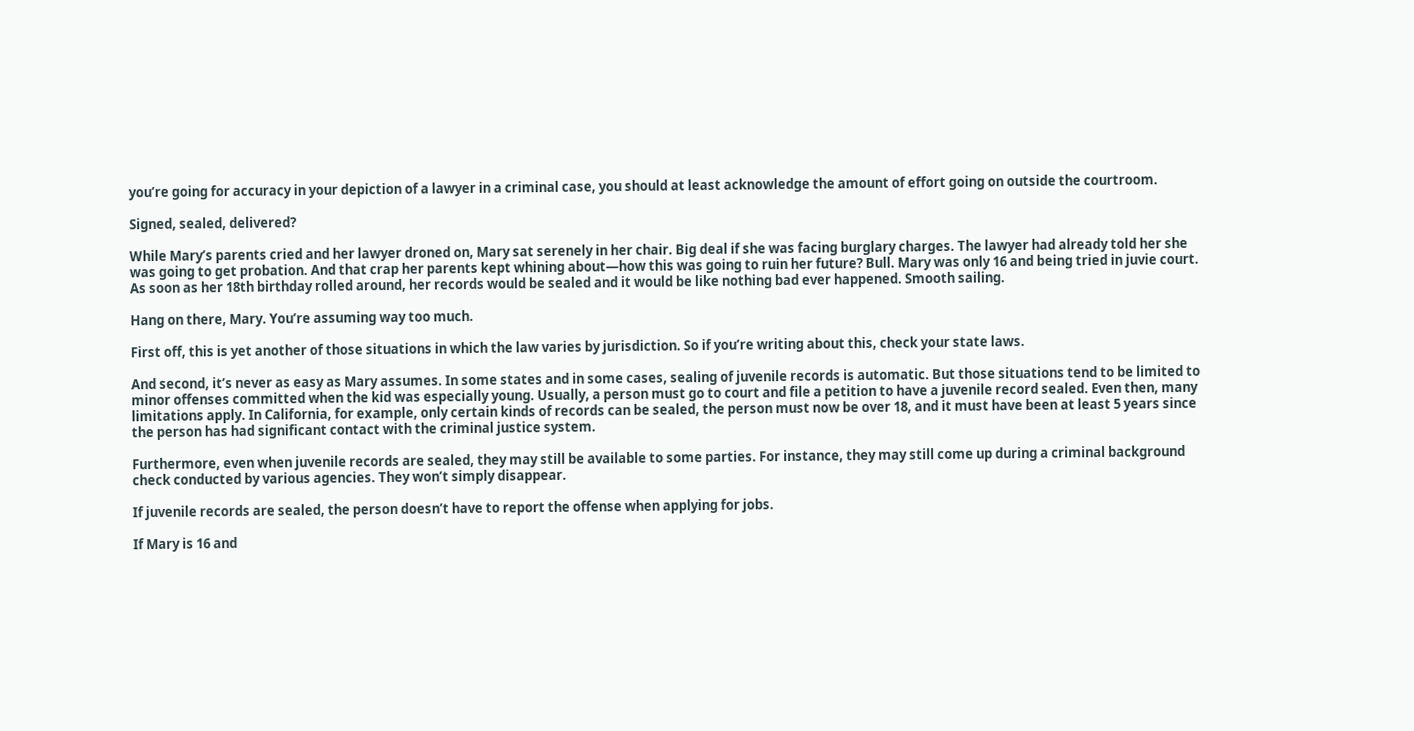you’re going for accuracy in your depiction of a lawyer in a criminal case, you should at least acknowledge the amount of effort going on outside the courtroom.

Signed, sealed, delivered?

While Mary’s parents cried and her lawyer droned on, Mary sat serenely in her chair. Big deal if she was facing burglary charges. The lawyer had already told her she was going to get probation. And that crap her parents kept whining about—how this was going to ruin her future? Bull. Mary was only 16 and being tried in juvie court. As soon as her 18th birthday rolled around, her records would be sealed and it would be like nothing bad ever happened. Smooth sailing.

Hang on there, Mary. You’re assuming way too much.

First off, this is yet another of those situations in which the law varies by jurisdiction. So if you’re writing about this, check your state laws.

And second, it’s never as easy as Mary assumes. In some states and in some cases, sealing of juvenile records is automatic. But those situations tend to be limited to minor offenses committed when the kid was especially young. Usually, a person must go to court and file a petition to have a juvenile record sealed. Even then, many limitations apply. In California, for example, only certain kinds of records can be sealed, the person must now be over 18, and it must have been at least 5 years since the person has had significant contact with the criminal justice system.

Furthermore, even when juvenile records are sealed, they may still be available to some parties. For instance, they may still come up during a criminal background check conducted by various agencies. They won’t simply disappear.

If juvenile records are sealed, the person doesn’t have to report the offense when applying for jobs.

If Mary is 16 and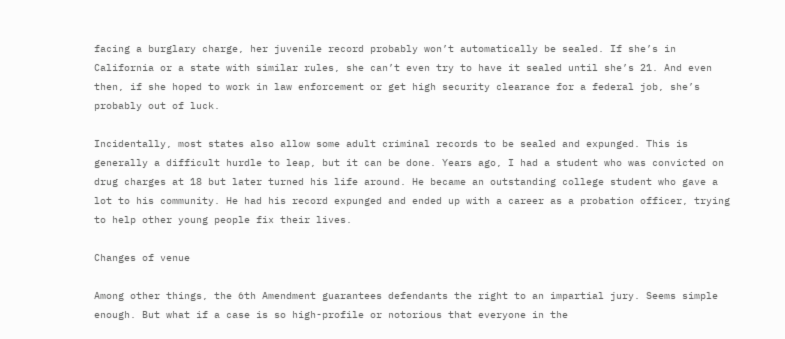facing a burglary charge, her juvenile record probably won’t automatically be sealed. If she’s in California or a state with similar rules, she can’t even try to have it sealed until she’s 21. And even then, if she hoped to work in law enforcement or get high security clearance for a federal job, she’s probably out of luck.

Incidentally, most states also allow some adult criminal records to be sealed and expunged. This is generally a difficult hurdle to leap, but it can be done. Years ago, I had a student who was convicted on drug charges at 18 but later turned his life around. He became an outstanding college student who gave a lot to his community. He had his record expunged and ended up with a career as a probation officer, trying to help other young people fix their lives.

Changes of venue

Among other things, the 6th Amendment guarantees defendants the right to an impartial jury. Seems simple enough. But what if a case is so high-profile or notorious that everyone in the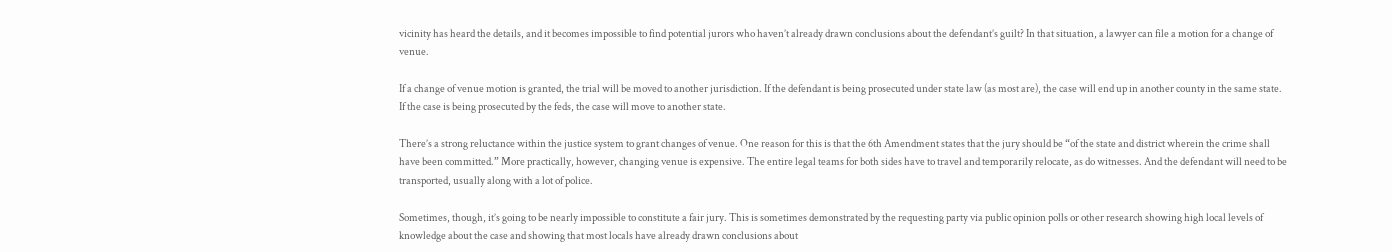vicinity has heard the details, and it becomes impossible to find potential jurors who haven’t already drawn conclusions about the defendant’s guilt? In that situation, a lawyer can file a motion for a change of venue.

If a change of venue motion is granted, the trial will be moved to another jurisdiction. If the defendant is being prosecuted under state law (as most are), the case will end up in another county in the same state. If the case is being prosecuted by the feds, the case will move to another state.

There’s a strong reluctance within the justice system to grant changes of venue. One reason for this is that the 6th Amendment states that the jury should be “of the state and district wherein the crime shall have been committed.” More practically, however, changing venue is expensive. The entire legal teams for both sides have to travel and temporarily relocate, as do witnesses. And the defendant will need to be transported, usually along with a lot of police.

Sometimes, though, it’s going to be nearly impossible to constitute a fair jury. This is sometimes demonstrated by the requesting party via public opinion polls or other research showing high local levels of knowledge about the case and showing that most locals have already drawn conclusions about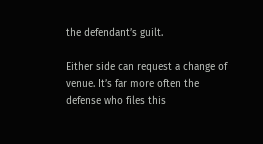the defendant’s guilt.

Either side can request a change of venue. It’s far more often the defense who files this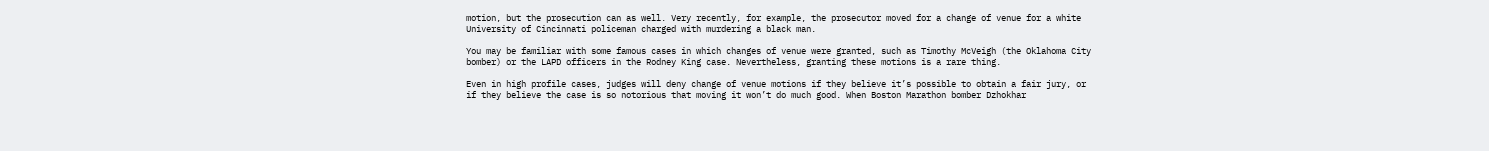motion, but the prosecution can as well. Very recently, for example, the prosecutor moved for a change of venue for a white University of Cincinnati policeman charged with murdering a black man.

You may be familiar with some famous cases in which changes of venue were granted, such as Timothy McVeigh (the Oklahoma City bomber) or the LAPD officers in the Rodney King case. Nevertheless, granting these motions is a rare thing.

Even in high profile cases, judges will deny change of venue motions if they believe it’s possible to obtain a fair jury, or if they believe the case is so notorious that moving it won’t do much good. When Boston Marathon bomber Dzhokhar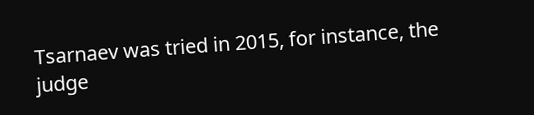Tsarnaev was tried in 2015, for instance, the judge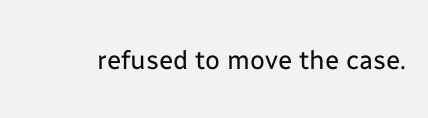refused to move the case.